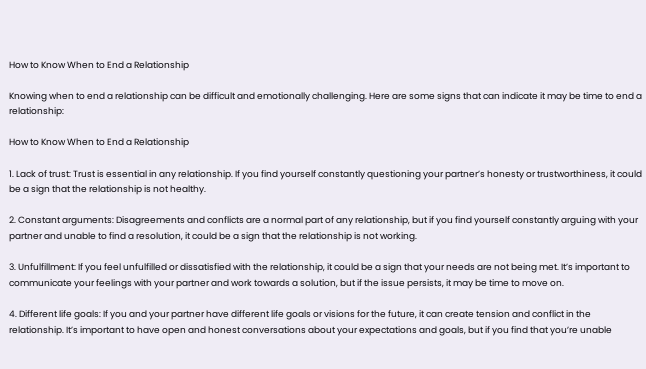How to Know When to End a Relationship

Knowing when to end a relationship can be difficult and emotionally challenging. Here are some signs that can indicate it may be time to end a relationship:

How to Know When to End a Relationship

1. Lack of trust: Trust is essential in any relationship. If you find yourself constantly questioning your partner’s honesty or trustworthiness, it could be a sign that the relationship is not healthy.

2. Constant arguments: Disagreements and conflicts are a normal part of any relationship, but if you find yourself constantly arguing with your partner and unable to find a resolution, it could be a sign that the relationship is not working.

3. Unfulfillment: If you feel unfulfilled or dissatisfied with the relationship, it could be a sign that your needs are not being met. It’s important to communicate your feelings with your partner and work towards a solution, but if the issue persists, it may be time to move on.

4. Different life goals: If you and your partner have different life goals or visions for the future, it can create tension and conflict in the relationship. It’s important to have open and honest conversations about your expectations and goals, but if you find that you’re unable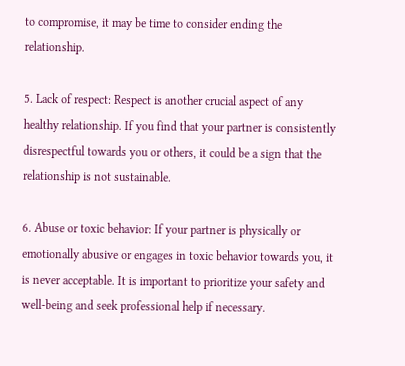to compromise, it may be time to consider ending the relationship.

5. Lack of respect: Respect is another crucial aspect of any healthy relationship. If you find that your partner is consistently disrespectful towards you or others, it could be a sign that the relationship is not sustainable.

6. Abuse or toxic behavior: If your partner is physically or emotionally abusive or engages in toxic behavior towards you, it is never acceptable. It is important to prioritize your safety and well-being and seek professional help if necessary.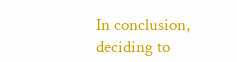In conclusion, deciding to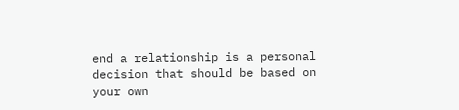end a relationship is a personal decision that should be based on your own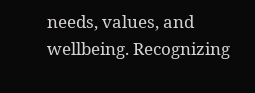needs, values, and wellbeing. Recognizing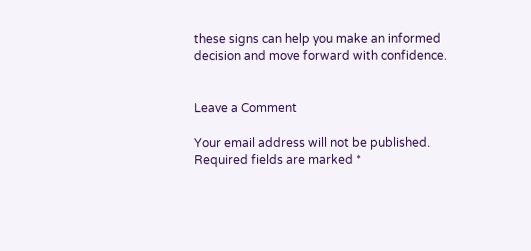these signs can help you make an informed decision and move forward with confidence.


Leave a Comment

Your email address will not be published. Required fields are marked *